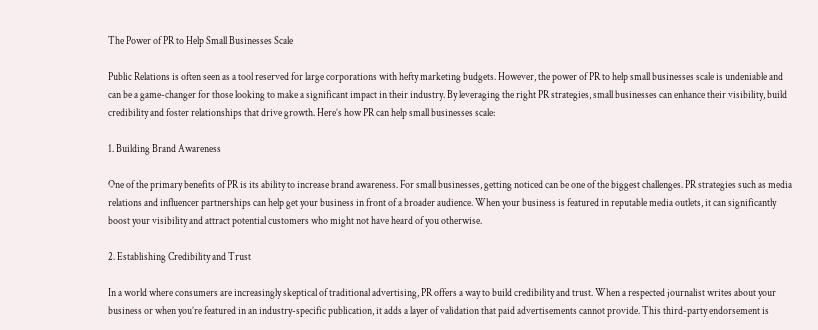The Power of PR to Help Small Businesses Scale

Public Relations is often seen as a tool reserved for large corporations with hefty marketing budgets. However, the power of PR to help small businesses scale is undeniable and can be a game-changer for those looking to make a significant impact in their industry. By leveraging the right PR strategies, small businesses can enhance their visibility, build credibility and foster relationships that drive growth. Here’s how PR can help small businesses scale:

1. Building Brand Awareness

One of the primary benefits of PR is its ability to increase brand awareness. For small businesses, getting noticed can be one of the biggest challenges. PR strategies such as media relations and influencer partnerships can help get your business in front of a broader audience. When your business is featured in reputable media outlets, it can significantly boost your visibility and attract potential customers who might not have heard of you otherwise.

2. Establishing Credibility and Trust

In a world where consumers are increasingly skeptical of traditional advertising, PR offers a way to build credibility and trust. When a respected journalist writes about your business or when you’re featured in an industry-specific publication, it adds a layer of validation that paid advertisements cannot provide. This third-party endorsement is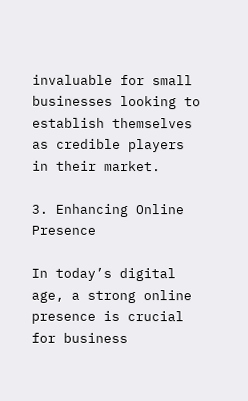invaluable for small businesses looking to establish themselves as credible players in their market.

3. Enhancing Online Presence

In today’s digital age, a strong online presence is crucial for business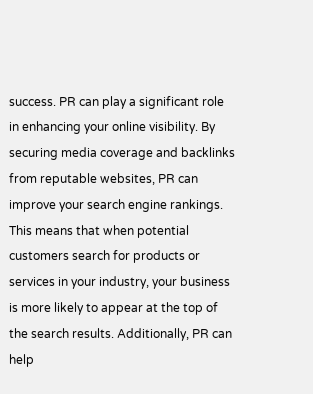success. PR can play a significant role in enhancing your online visibility. By securing media coverage and backlinks from reputable websites, PR can improve your search engine rankings. This means that when potential customers search for products or services in your industry, your business is more likely to appear at the top of the search results. Additionally, PR can help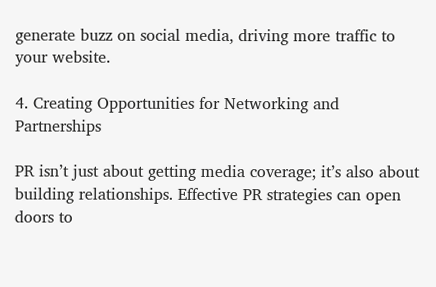generate buzz on social media, driving more traffic to your website.

4. Creating Opportunities for Networking and Partnerships

PR isn’t just about getting media coverage; it’s also about building relationships. Effective PR strategies can open doors to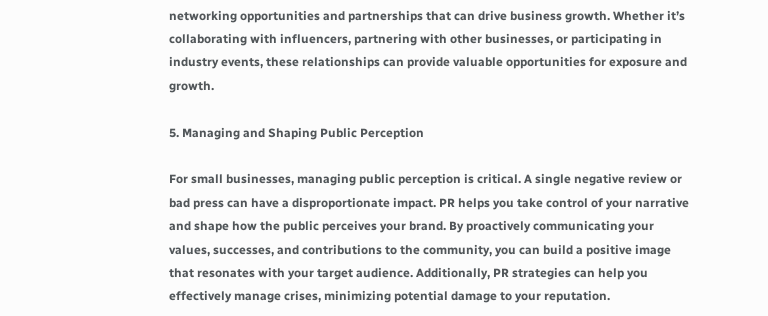networking opportunities and partnerships that can drive business growth. Whether it’s collaborating with influencers, partnering with other businesses, or participating in industry events, these relationships can provide valuable opportunities for exposure and growth.

5. Managing and Shaping Public Perception

For small businesses, managing public perception is critical. A single negative review or bad press can have a disproportionate impact. PR helps you take control of your narrative and shape how the public perceives your brand. By proactively communicating your values, successes, and contributions to the community, you can build a positive image that resonates with your target audience. Additionally, PR strategies can help you effectively manage crises, minimizing potential damage to your reputation.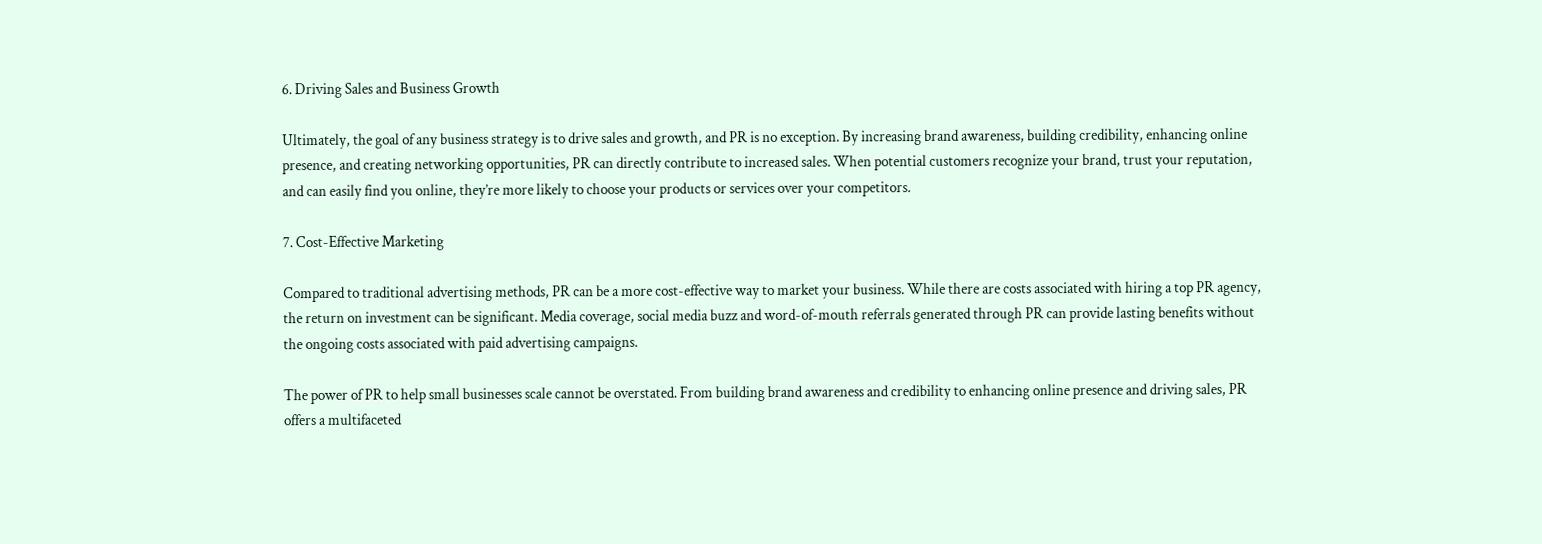6. Driving Sales and Business Growth

Ultimately, the goal of any business strategy is to drive sales and growth, and PR is no exception. By increasing brand awareness, building credibility, enhancing online presence, and creating networking opportunities, PR can directly contribute to increased sales. When potential customers recognize your brand, trust your reputation, and can easily find you online, they’re more likely to choose your products or services over your competitors.

7. Cost-Effective Marketing

Compared to traditional advertising methods, PR can be a more cost-effective way to market your business. While there are costs associated with hiring a top PR agency, the return on investment can be significant. Media coverage, social media buzz and word-of-mouth referrals generated through PR can provide lasting benefits without the ongoing costs associated with paid advertising campaigns.

The power of PR to help small businesses scale cannot be overstated. From building brand awareness and credibility to enhancing online presence and driving sales, PR offers a multifaceted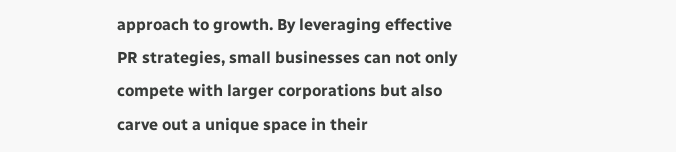approach to growth. By leveraging effective PR strategies, small businesses can not only compete with larger corporations but also carve out a unique space in their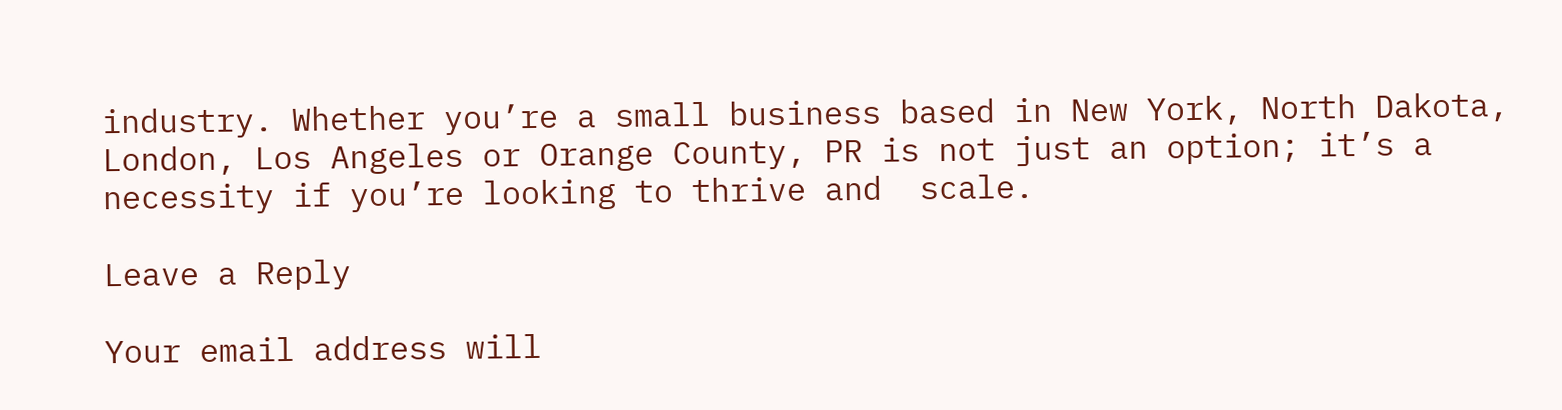industry. Whether you’re a small business based in New York, North Dakota, London, Los Angeles or Orange County, PR is not just an option; it’s a necessity if you’re looking to thrive and  scale.

Leave a Reply

Your email address will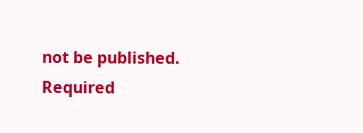not be published. Required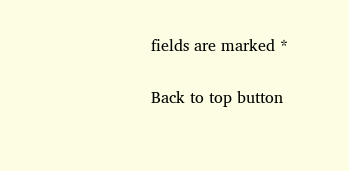fields are marked *

Back to top button